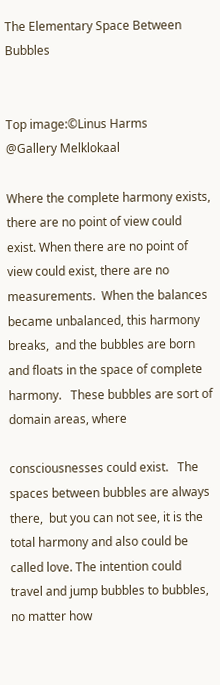The Elementary Space Between Bubbles


Top image:©Linus Harms
@Gallery Melklokaal

Where the complete harmony exists, there are no point of view could exist. When there are no point of view could exist, there are no measurements.  When the balances became unbalanced, this harmony breaks,  and the bubbles are born  and floats in the space of complete harmony.   These bubbles are sort of domain areas, where

consciousnesses could exist.   The spaces between bubbles are always there,  but you can not see, it is the total harmony and also could be called love. The intention could travel and jump bubbles to bubbles, no matter how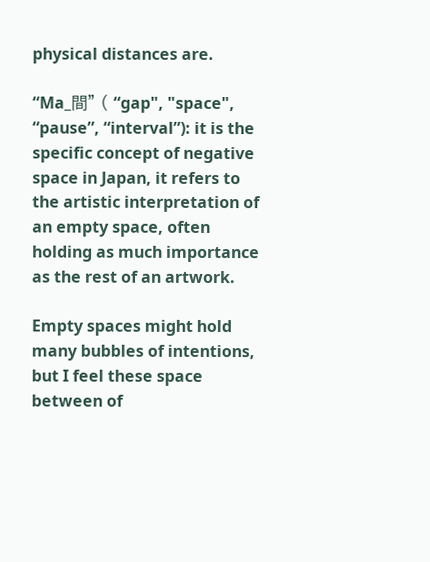physical distances are.

“Ma_間” ( “gap", "space", “pause”, “interval”): it is the specific concept of negative space in Japan, it refers to the artistic interpretation of an empty space, often holding as much importance as the rest of an artwork.

Empty spaces might hold many bubbles of intentions, but I feel these space between of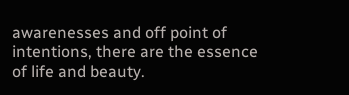awarenesses and off point of intentions, there are the essence of life and beauty.